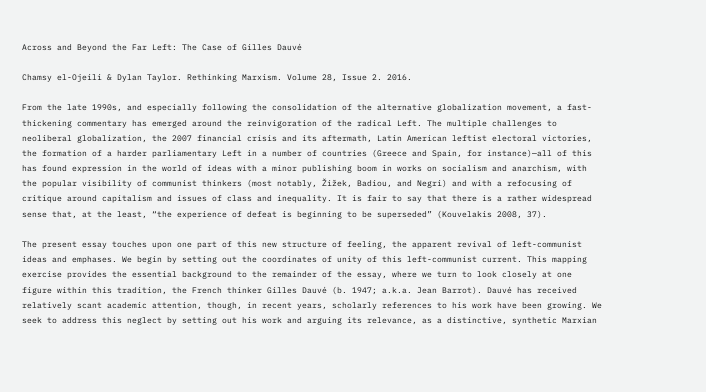Across and Beyond the Far Left: The Case of Gilles Dauvé

Chamsy el-Ojeili & Dylan Taylor. Rethinking Marxism. Volume 28, Issue 2. 2016.

From the late 1990s, and especially following the consolidation of the alternative globalization movement, a fast-thickening commentary has emerged around the reinvigoration of the radical Left. The multiple challenges to neoliberal globalization, the 2007 financial crisis and its aftermath, Latin American leftist electoral victories, the formation of a harder parliamentary Left in a number of countries (Greece and Spain, for instance)—all of this has found expression in the world of ideas with a minor publishing boom in works on socialism and anarchism, with the popular visibility of communist thinkers (most notably, Žižek, Badiou, and Negri) and with a refocusing of critique around capitalism and issues of class and inequality. It is fair to say that there is a rather widespread sense that, at the least, “the experience of defeat is beginning to be superseded” (Kouvelakis 2008, 37).

The present essay touches upon one part of this new structure of feeling, the apparent revival of left-communist ideas and emphases. We begin by setting out the coordinates of unity of this left-communist current. This mapping exercise provides the essential background to the remainder of the essay, where we turn to look closely at one figure within this tradition, the French thinker Gilles Dauvé (b. 1947; a.k.a. Jean Barrot). Dauvé has received relatively scant academic attention, though, in recent years, scholarly references to his work have been growing. We seek to address this neglect by setting out his work and arguing its relevance, as a distinctive, synthetic Marxian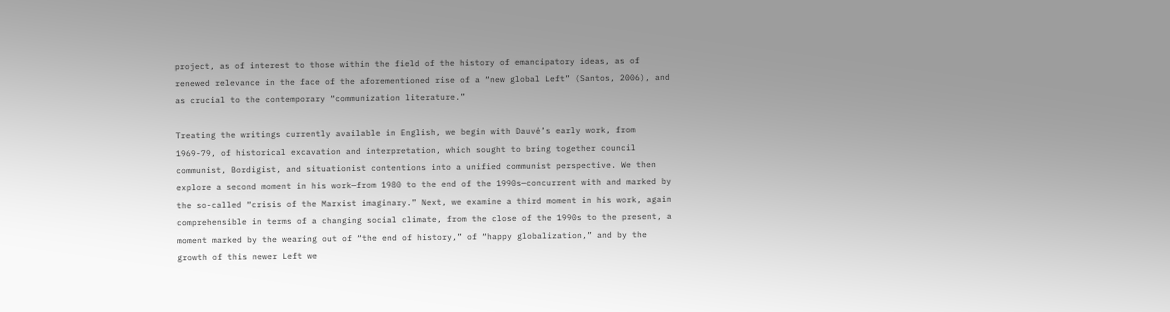project, as of interest to those within the field of the history of emancipatory ideas, as of renewed relevance in the face of the aforementioned rise of a “new global Left” (Santos, 2006), and as crucial to the contemporary “communization literature.”

Treating the writings currently available in English, we begin with Dauvé’s early work, from 1969-79, of historical excavation and interpretation, which sought to bring together council communist, Bordigist, and situationist contentions into a unified communist perspective. We then explore a second moment in his work—from 1980 to the end of the 1990s—concurrent with and marked by the so-called “crisis of the Marxist imaginary.” Next, we examine a third moment in his work, again comprehensible in terms of a changing social climate, from the close of the 1990s to the present, a moment marked by the wearing out of “the end of history,” of “happy globalization,” and by the growth of this newer Left we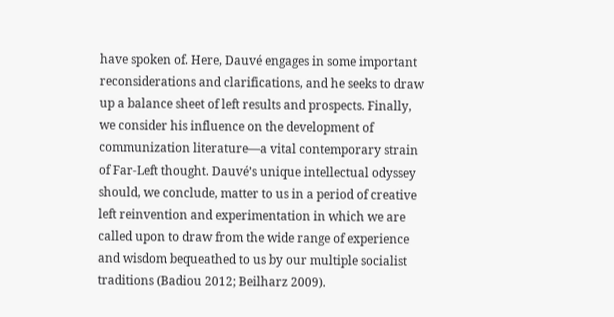have spoken of. Here, Dauvé engages in some important reconsiderations and clarifications, and he seeks to draw up a balance sheet of left results and prospects. Finally, we consider his influence on the development of communization literature—a vital contemporary strain of Far-Left thought. Dauvé’s unique intellectual odyssey should, we conclude, matter to us in a period of creative left reinvention and experimentation in which we are called upon to draw from the wide range of experience and wisdom bequeathed to us by our multiple socialist traditions (Badiou 2012; Beilharz 2009).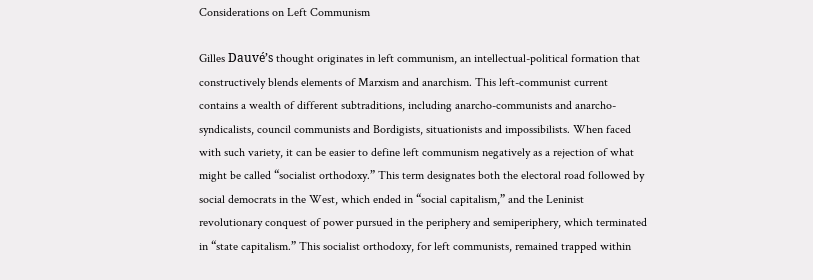Considerations on Left Communism

Gilles Dauvé’s thought originates in left communism, an intellectual-political formation that constructively blends elements of Marxism and anarchism. This left-communist current contains a wealth of different subtraditions, including anarcho-communists and anarcho-syndicalists, council communists and Bordigists, situationists and impossibilists. When faced with such variety, it can be easier to define left communism negatively as a rejection of what might be called “socialist orthodoxy.” This term designates both the electoral road followed by social democrats in the West, which ended in “social capitalism,” and the Leninist revolutionary conquest of power pursued in the periphery and semiperiphery, which terminated in “state capitalism.” This socialist orthodoxy, for left communists, remained trapped within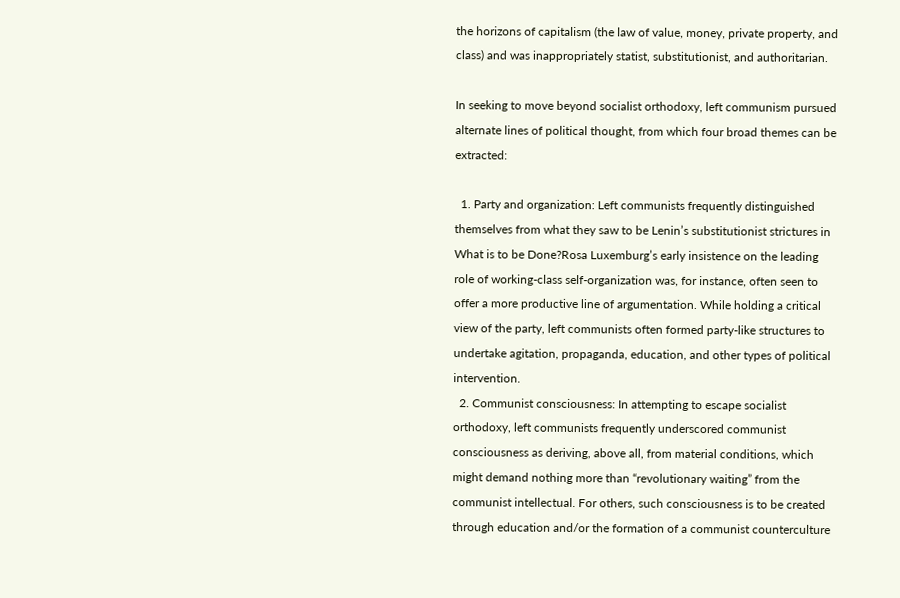the horizons of capitalism (the law of value, money, private property, and class) and was inappropriately statist, substitutionist, and authoritarian.

In seeking to move beyond socialist orthodoxy, left communism pursued alternate lines of political thought, from which four broad themes can be extracted:

  1. Party and organization: Left communists frequently distinguished themselves from what they saw to be Lenin’s substitutionist strictures in What is to be Done?Rosa Luxemburg’s early insistence on the leading role of working-class self-organization was, for instance, often seen to offer a more productive line of argumentation. While holding a critical view of the party, left communists often formed party-like structures to undertake agitation, propaganda, education, and other types of political intervention.
  2. Communist consciousness: In attempting to escape socialist orthodoxy, left communists frequently underscored communist consciousness as deriving, above all, from material conditions, which might demand nothing more than “revolutionary waiting” from the communist intellectual. For others, such consciousness is to be created through education and/or the formation of a communist counterculture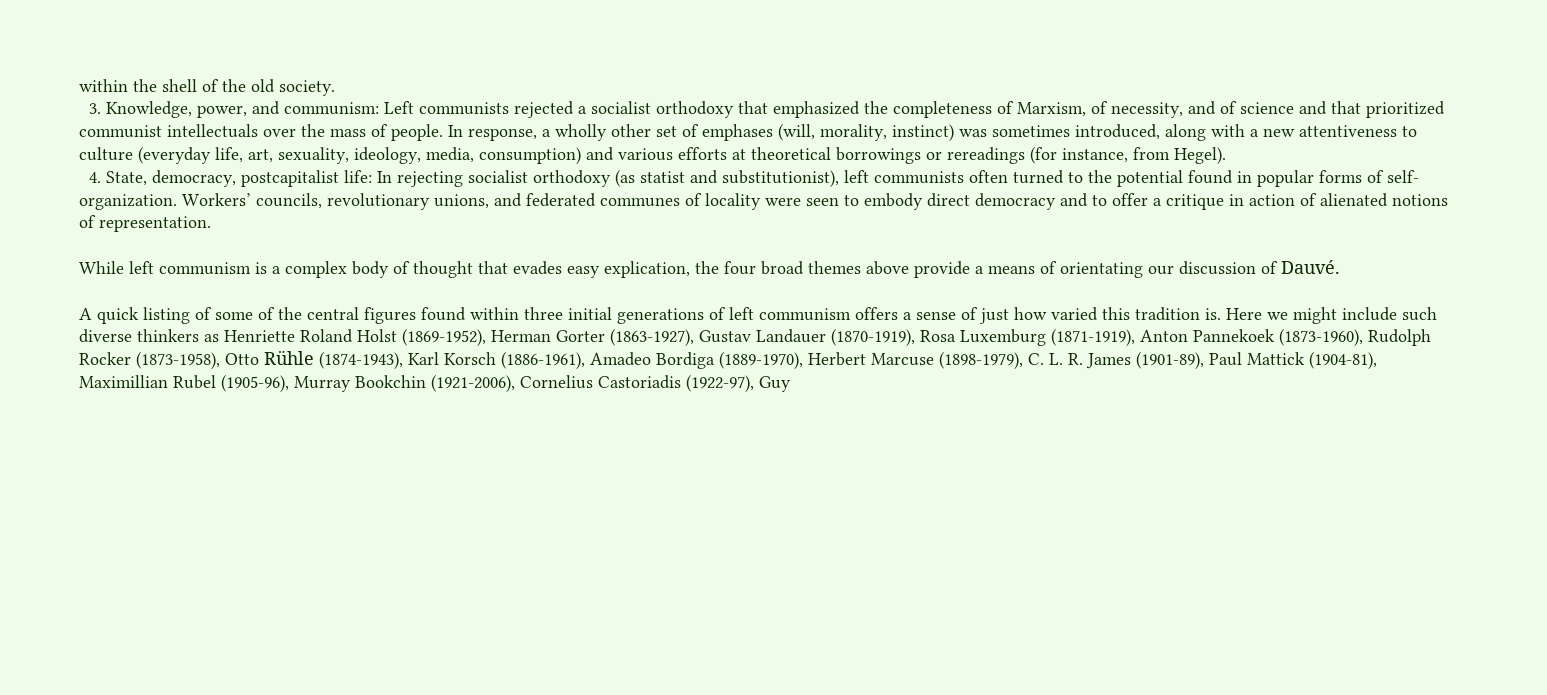within the shell of the old society.
  3. Knowledge, power, and communism: Left communists rejected a socialist orthodoxy that emphasized the completeness of Marxism, of necessity, and of science and that prioritized communist intellectuals over the mass of people. In response, a wholly other set of emphases (will, morality, instinct) was sometimes introduced, along with a new attentiveness to culture (everyday life, art, sexuality, ideology, media, consumption) and various efforts at theoretical borrowings or rereadings (for instance, from Hegel).
  4. State, democracy, postcapitalist life: In rejecting socialist orthodoxy (as statist and substitutionist), left communists often turned to the potential found in popular forms of self-organization. Workers’ councils, revolutionary unions, and federated communes of locality were seen to embody direct democracy and to offer a critique in action of alienated notions of representation.

While left communism is a complex body of thought that evades easy explication, the four broad themes above provide a means of orientating our discussion of Dauvé.

A quick listing of some of the central figures found within three initial generations of left communism offers a sense of just how varied this tradition is. Here we might include such diverse thinkers as Henriette Roland Holst (1869-1952), Herman Gorter (1863-1927), Gustav Landauer (1870-1919), Rosa Luxemburg (1871-1919), Anton Pannekoek (1873-1960), Rudolph Rocker (1873-1958), Otto Rühle (1874-1943), Karl Korsch (1886-1961), Amadeo Bordiga (1889-1970), Herbert Marcuse (1898-1979), C. L. R. James (1901-89), Paul Mattick (1904-81), Maximillian Rubel (1905-96), Murray Bookchin (1921-2006), Cornelius Castoriadis (1922-97), Guy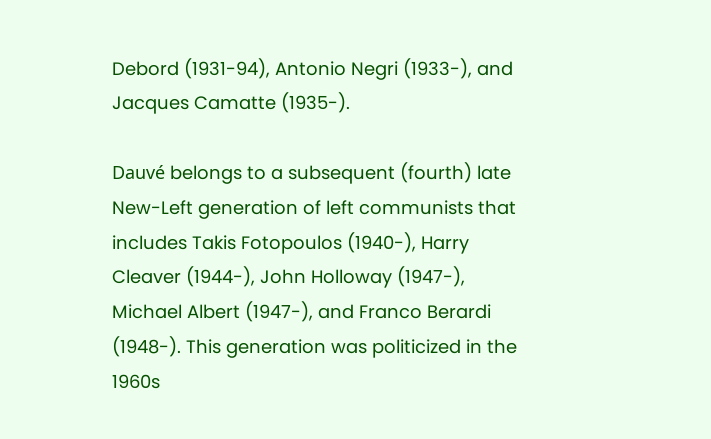Debord (1931-94), Antonio Negri (1933-), and Jacques Camatte (1935-).

Dauvé belongs to a subsequent (fourth) late New-Left generation of left communists that includes Takis Fotopoulos (1940-), Harry Cleaver (1944-), John Holloway (1947-), Michael Albert (1947-), and Franco Berardi (1948-). This generation was politicized in the 1960s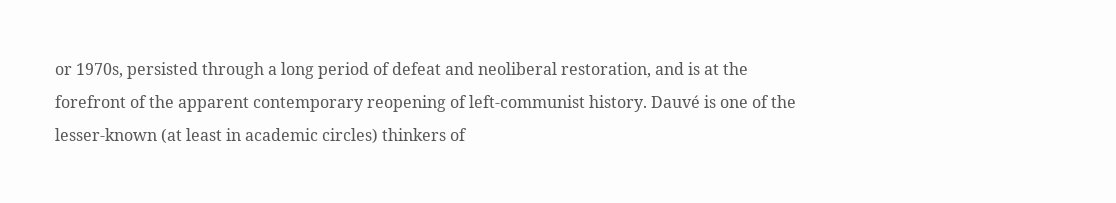or 1970s, persisted through a long period of defeat and neoliberal restoration, and is at the forefront of the apparent contemporary reopening of left-communist history. Dauvé is one of the lesser-known (at least in academic circles) thinkers of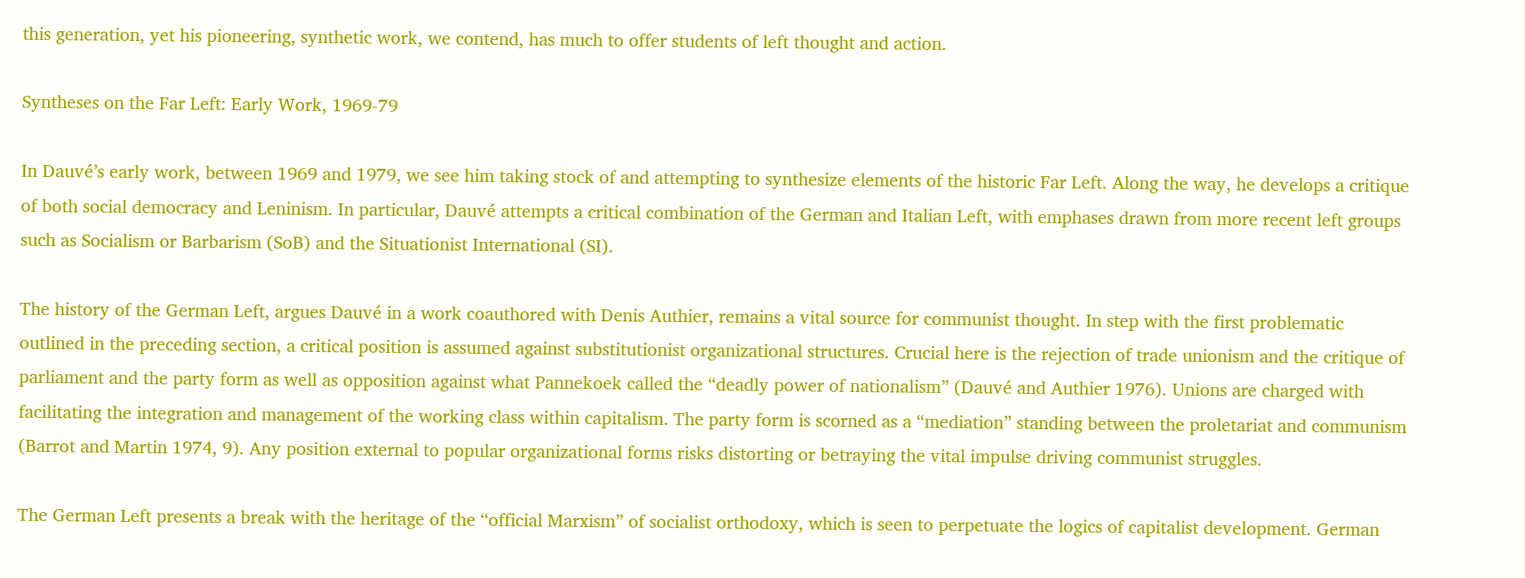this generation, yet his pioneering, synthetic work, we contend, has much to offer students of left thought and action.

Syntheses on the Far Left: Early Work, 1969-79

In Dauvé’s early work, between 1969 and 1979, we see him taking stock of and attempting to synthesize elements of the historic Far Left. Along the way, he develops a critique of both social democracy and Leninism. In particular, Dauvé attempts a critical combination of the German and Italian Left, with emphases drawn from more recent left groups such as Socialism or Barbarism (SoB) and the Situationist International (SI).

The history of the German Left, argues Dauvé in a work coauthored with Denis Authier, remains a vital source for communist thought. In step with the first problematic outlined in the preceding section, a critical position is assumed against substitutionist organizational structures. Crucial here is the rejection of trade unionism and the critique of parliament and the party form as well as opposition against what Pannekoek called the “deadly power of nationalism” (Dauvé and Authier 1976). Unions are charged with facilitating the integration and management of the working class within capitalism. The party form is scorned as a “mediation” standing between the proletariat and communism (Barrot and Martin 1974, 9). Any position external to popular organizational forms risks distorting or betraying the vital impulse driving communist struggles.

The German Left presents a break with the heritage of the “official Marxism” of socialist orthodoxy, which is seen to perpetuate the logics of capitalist development. German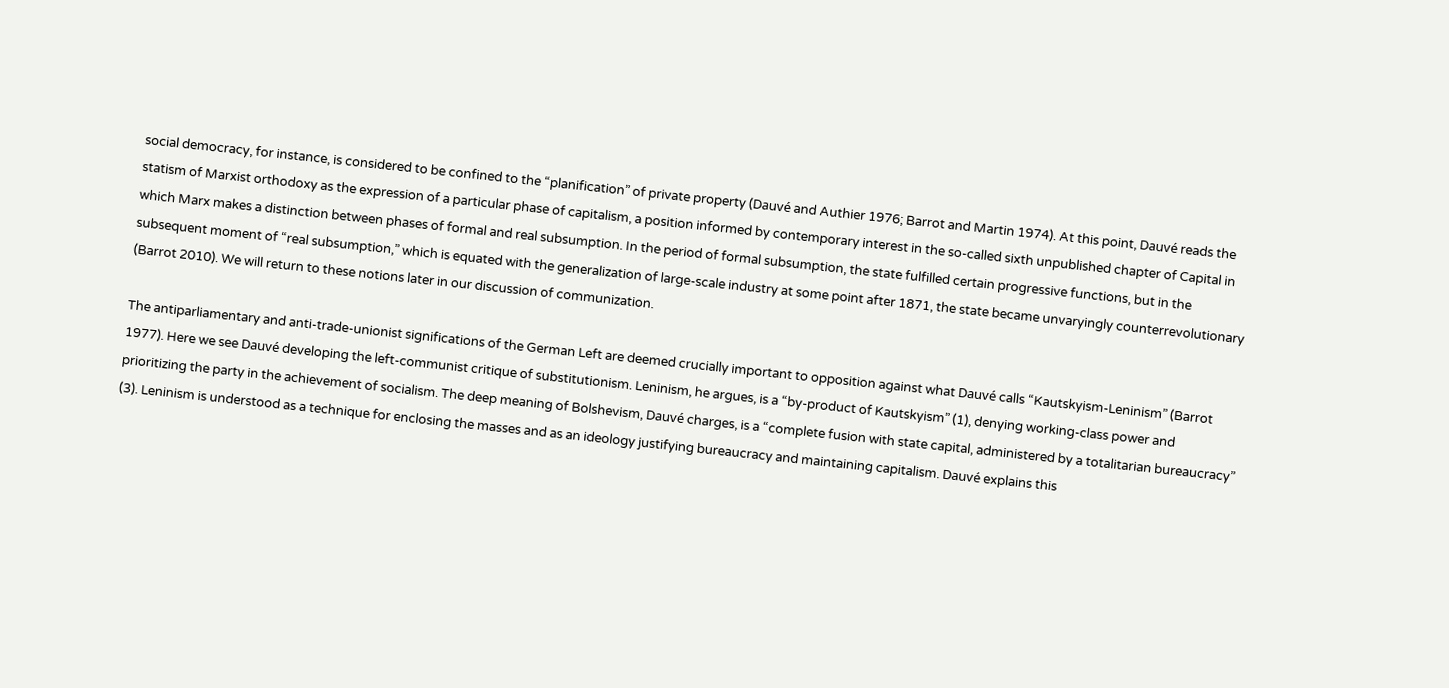social democracy, for instance, is considered to be confined to the “planification” of private property (Dauvé and Authier 1976; Barrot and Martin 1974). At this point, Dauvé reads the statism of Marxist orthodoxy as the expression of a particular phase of capitalism, a position informed by contemporary interest in the so-called sixth unpublished chapter of Capital in which Marx makes a distinction between phases of formal and real subsumption. In the period of formal subsumption, the state fulfilled certain progressive functions, but in the subsequent moment of “real subsumption,” which is equated with the generalization of large-scale industry at some point after 1871, the state became unvaryingly counterrevolutionary (Barrot 2010). We will return to these notions later in our discussion of communization.

The antiparliamentary and anti-trade-unionist significations of the German Left are deemed crucially important to opposition against what Dauvé calls “Kautskyism-Leninism” (Barrot 1977). Here we see Dauvé developing the left-communist critique of substitutionism. Leninism, he argues, is a “by-product of Kautskyism” (1), denying working-class power and prioritizing the party in the achievement of socialism. The deep meaning of Bolshevism, Dauvé charges, is a “complete fusion with state capital, administered by a totalitarian bureaucracy” (3). Leninism is understood as a technique for enclosing the masses and as an ideology justifying bureaucracy and maintaining capitalism. Dauvé explains this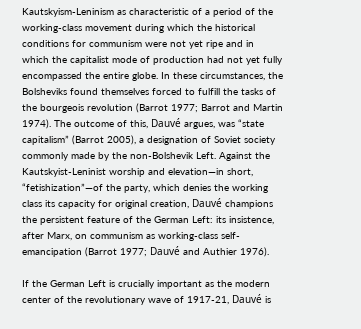Kautskyism-Leninism as characteristic of a period of the working-class movement during which the historical conditions for communism were not yet ripe and in which the capitalist mode of production had not yet fully encompassed the entire globe. In these circumstances, the Bolsheviks found themselves forced to fulfill the tasks of the bourgeois revolution (Barrot 1977; Barrot and Martin 1974). The outcome of this, Dauvé argues, was “state capitalism” (Barrot 2005), a designation of Soviet society commonly made by the non-Bolshevik Left. Against the Kautskyist-Leninist worship and elevation—in short, “fetishization”—of the party, which denies the working class its capacity for original creation, Dauvé champions the persistent feature of the German Left: its insistence, after Marx, on communism as working-class self-emancipation (Barrot 1977; Dauvé and Authier 1976).

If the German Left is crucially important as the modern center of the revolutionary wave of 1917-21, Dauvé is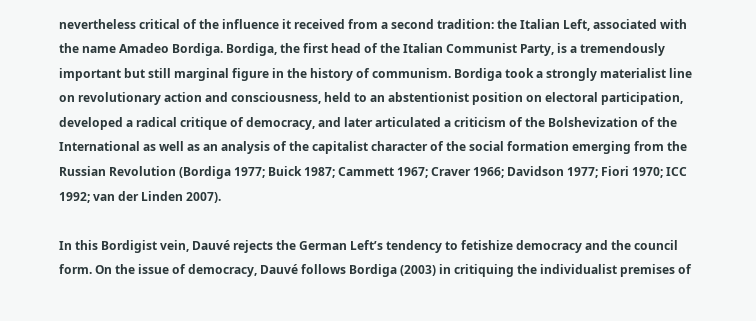nevertheless critical of the influence it received from a second tradition: the Italian Left, associated with the name Amadeo Bordiga. Bordiga, the first head of the Italian Communist Party, is a tremendously important but still marginal figure in the history of communism. Bordiga took a strongly materialist line on revolutionary action and consciousness, held to an abstentionist position on electoral participation, developed a radical critique of democracy, and later articulated a criticism of the Bolshevization of the International as well as an analysis of the capitalist character of the social formation emerging from the Russian Revolution (Bordiga 1977; Buick 1987; Cammett 1967; Craver 1966; Davidson 1977; Fiori 1970; ICC 1992; van der Linden 2007).

In this Bordigist vein, Dauvé rejects the German Left’s tendency to fetishize democracy and the council form. On the issue of democracy, Dauvé follows Bordiga (2003) in critiquing the individualist premises of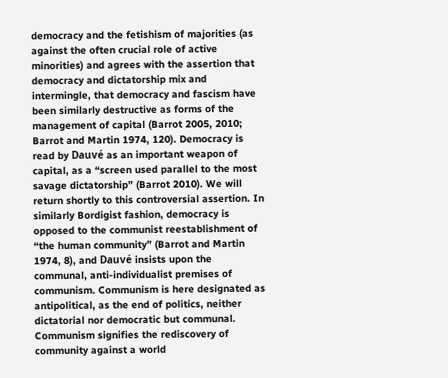democracy and the fetishism of majorities (as against the often crucial role of active minorities) and agrees with the assertion that democracy and dictatorship mix and intermingle, that democracy and fascism have been similarly destructive as forms of the management of capital (Barrot 2005, 2010; Barrot and Martin 1974, 120). Democracy is read by Dauvé as an important weapon of capital, as a “screen used parallel to the most savage dictatorship” (Barrot 2010). We will return shortly to this controversial assertion. In similarly Bordigist fashion, democracy is opposed to the communist reestablishment of “the human community” (Barrot and Martin 1974, 8), and Dauvé insists upon the communal, anti-individualist premises of communism. Communism is here designated as antipolitical, as the end of politics, neither dictatorial nor democratic but communal. Communism signifies the rediscovery of community against a world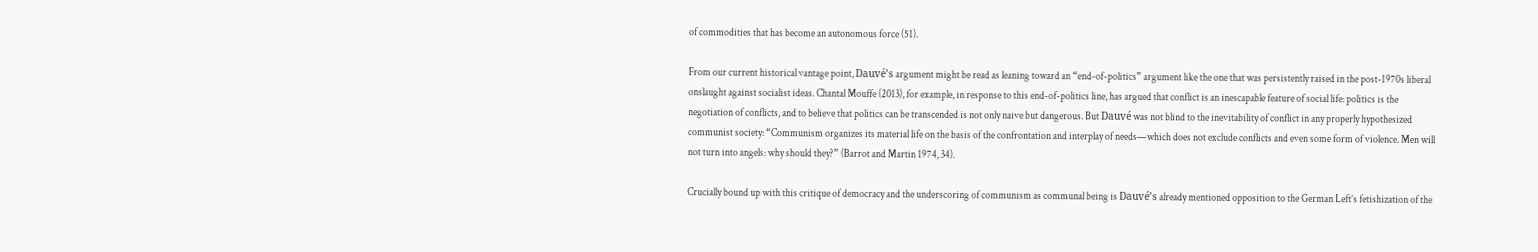of commodities that has become an autonomous force (51).

From our current historical vantage point, Dauvé’s argument might be read as leaning toward an “end-of-politics” argument like the one that was persistently raised in the post-1970s liberal onslaught against socialist ideas. Chantal Mouffe (2013), for example, in response to this end-of-politics line, has argued that conflict is an inescapable feature of social life: politics is the negotiation of conflicts, and to believe that politics can be transcended is not only naive but dangerous. But Dauvé was not blind to the inevitability of conflict in any properly hypothesized communist society: “Communism organizes its material life on the basis of the confrontation and interplay of needs—which does not exclude conflicts and even some form of violence. Men will not turn into angels: why should they?” (Barrot and Martin 1974, 34).

Crucially bound up with this critique of democracy and the underscoring of communism as communal being is Dauvé’s already mentioned opposition to the German Left’s fetishization of the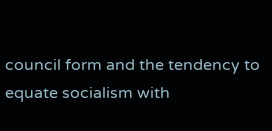council form and the tendency to equate socialism with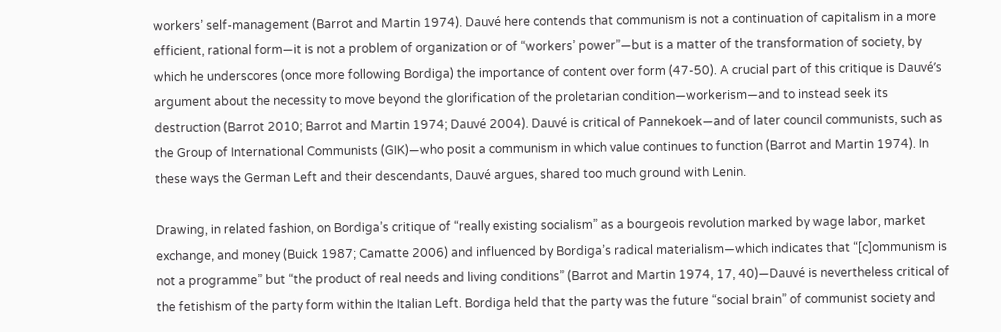workers’ self-management (Barrot and Martin 1974). Dauvé here contends that communism is not a continuation of capitalism in a more efficient, rational form—it is not a problem of organization or of “workers’ power”—but is a matter of the transformation of society, by which he underscores (once more following Bordiga) the importance of content over form (47-50). A crucial part of this critique is Dauvé’s argument about the necessity to move beyond the glorification of the proletarian condition—workerism—and to instead seek its destruction (Barrot 2010; Barrot and Martin 1974; Dauvé 2004). Dauvé is critical of Pannekoek—and of later council communists, such as the Group of International Communists (GIK)—who posit a communism in which value continues to function (Barrot and Martin 1974). In these ways the German Left and their descendants, Dauvé argues, shared too much ground with Lenin.

Drawing, in related fashion, on Bordiga’s critique of “really existing socialism” as a bourgeois revolution marked by wage labor, market exchange, and money (Buick 1987; Camatte 2006) and influenced by Bordiga’s radical materialism—which indicates that “[c]ommunism is not a programme” but “the product of real needs and living conditions” (Barrot and Martin 1974, 17, 40)—Dauvé is nevertheless critical of the fetishism of the party form within the Italian Left. Bordiga held that the party was the future “social brain” of communist society and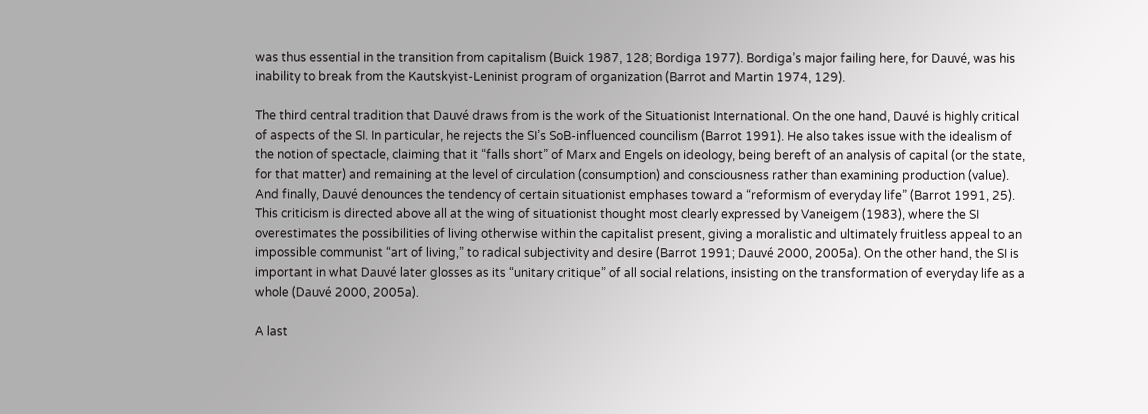was thus essential in the transition from capitalism (Buick 1987, 128; Bordiga 1977). Bordiga’s major failing here, for Dauvé, was his inability to break from the Kautskyist-Leninist program of organization (Barrot and Martin 1974, 129).

The third central tradition that Dauvé draws from is the work of the Situationist International. On the one hand, Dauvé is highly critical of aspects of the SI. In particular, he rejects the SI’s SoB-influenced councilism (Barrot 1991). He also takes issue with the idealism of the notion of spectacle, claiming that it “falls short” of Marx and Engels on ideology, being bereft of an analysis of capital (or the state, for that matter) and remaining at the level of circulation (consumption) and consciousness rather than examining production (value). And finally, Dauvé denounces the tendency of certain situationist emphases toward a “reformism of everyday life” (Barrot 1991, 25). This criticism is directed above all at the wing of situationist thought most clearly expressed by Vaneigem (1983), where the SI overestimates the possibilities of living otherwise within the capitalist present, giving a moralistic and ultimately fruitless appeal to an impossible communist “art of living,” to radical subjectivity and desire (Barrot 1991; Dauvé 2000, 2005a). On the other hand, the SI is important in what Dauvé later glosses as its “unitary critique” of all social relations, insisting on the transformation of everyday life as a whole (Dauvé 2000, 2005a).

A last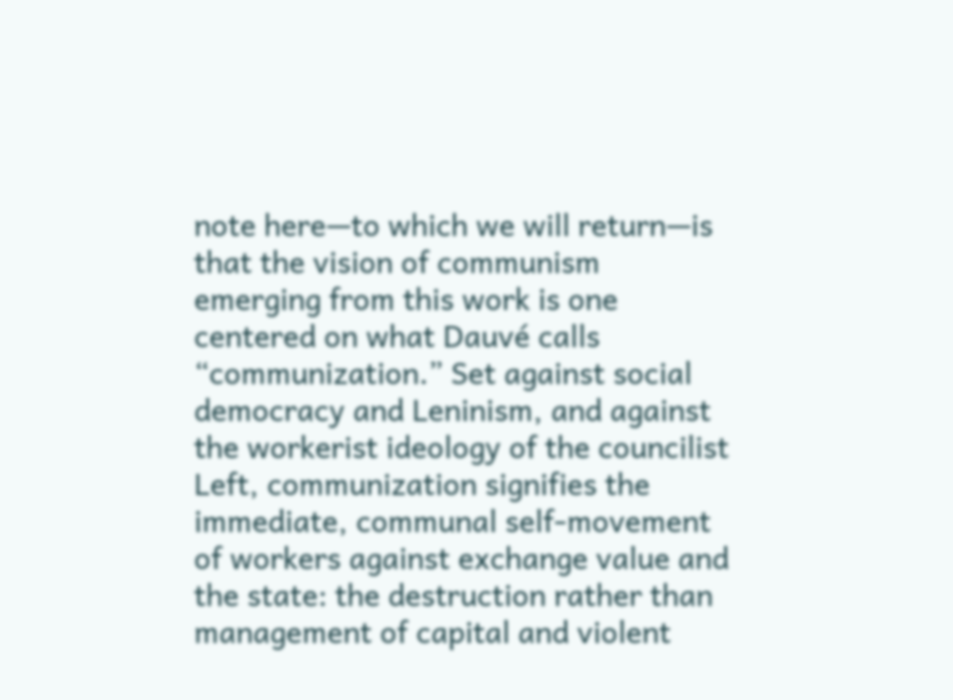note here—to which we will return—is that the vision of communism emerging from this work is one centered on what Dauvé calls “communization.” Set against social democracy and Leninism, and against the workerist ideology of the councilist Left, communization signifies the immediate, communal self-movement of workers against exchange value and the state: the destruction rather than management of capital and violent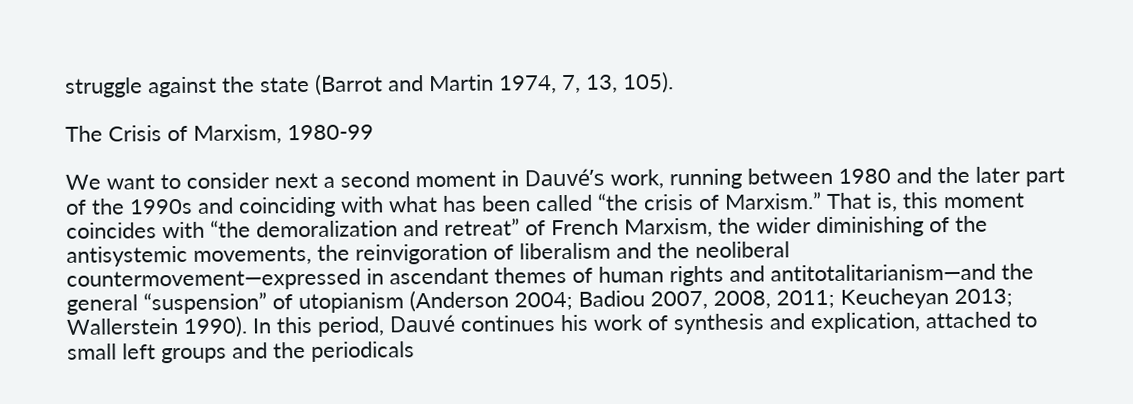struggle against the state (Barrot and Martin 1974, 7, 13, 105).

The Crisis of Marxism, 1980-99

We want to consider next a second moment in Dauvé’s work, running between 1980 and the later part of the 1990s and coinciding with what has been called “the crisis of Marxism.” That is, this moment coincides with “the demoralization and retreat” of French Marxism, the wider diminishing of the antisystemic movements, the reinvigoration of liberalism and the neoliberal countermovement—expressed in ascendant themes of human rights and antitotalitarianism—and the general “suspension” of utopianism (Anderson 2004; Badiou 2007, 2008, 2011; Keucheyan 2013; Wallerstein 1990). In this period, Dauvé continues his work of synthesis and explication, attached to small left groups and the periodicals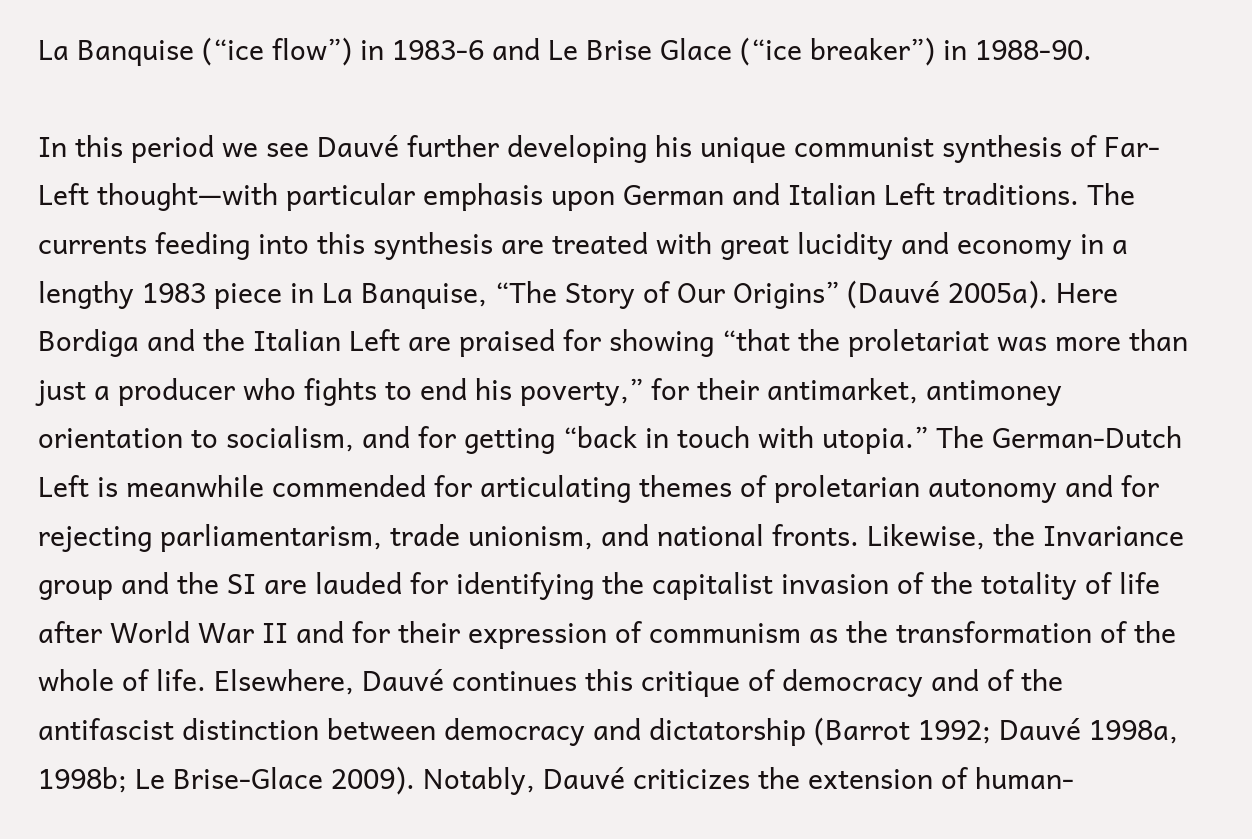La Banquise (“ice flow”) in 1983-6 and Le Brise Glace (“ice breaker”) in 1988-90.

In this period we see Dauvé further developing his unique communist synthesis of Far-Left thought—with particular emphasis upon German and Italian Left traditions. The currents feeding into this synthesis are treated with great lucidity and economy in a lengthy 1983 piece in La Banquise, “The Story of Our Origins” (Dauvé 2005a). Here Bordiga and the Italian Left are praised for showing “that the proletariat was more than just a producer who fights to end his poverty,” for their antimarket, antimoney orientation to socialism, and for getting “back in touch with utopia.” The German-Dutch Left is meanwhile commended for articulating themes of proletarian autonomy and for rejecting parliamentarism, trade unionism, and national fronts. Likewise, the Invariance group and the SI are lauded for identifying the capitalist invasion of the totality of life after World War II and for their expression of communism as the transformation of the whole of life. Elsewhere, Dauvé continues this critique of democracy and of the antifascist distinction between democracy and dictatorship (Barrot 1992; Dauvé 1998a, 1998b; Le Brise-Glace 2009). Notably, Dauvé criticizes the extension of human-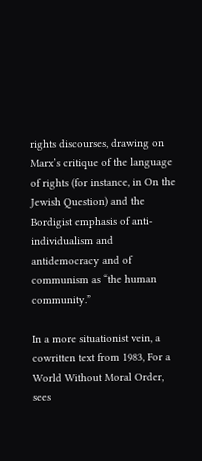rights discourses, drawing on Marx’s critique of the language of rights (for instance, in On the Jewish Question) and the Bordigist emphasis of anti-individualism and antidemocracy and of communism as “the human community.”

In a more situationist vein, a cowritten text from 1983, For a World Without Moral Order, sees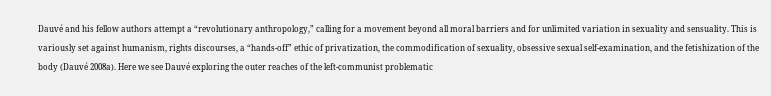Dauvé and his fellow authors attempt a “revolutionary anthropology,” calling for a movement beyond all moral barriers and for unlimited variation in sexuality and sensuality. This is variously set against humanism, rights discourses, a “hands-off” ethic of privatization, the commodification of sexuality, obsessive sexual self-examination, and the fetishization of the body (Dauvé 2008a). Here we see Dauvé exploring the outer reaches of the left-communist problematic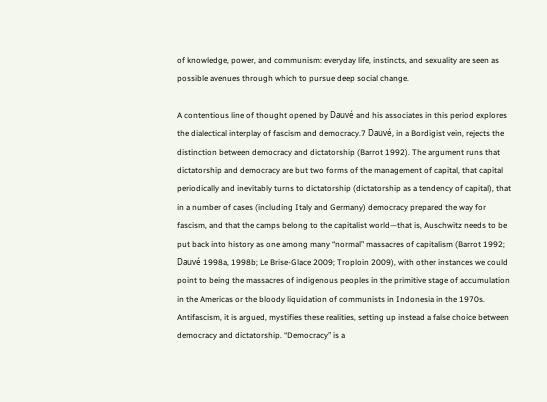of knowledge, power, and communism: everyday life, instincts, and sexuality are seen as possible avenues through which to pursue deep social change.

A contentious line of thought opened by Dauvé and his associates in this period explores the dialectical interplay of fascism and democracy.7 Dauvé, in a Bordigist vein, rejects the distinction between democracy and dictatorship (Barrot 1992). The argument runs that dictatorship and democracy are but two forms of the management of capital, that capital periodically and inevitably turns to dictatorship (dictatorship as a tendency of capital), that in a number of cases (including Italy and Germany) democracy prepared the way for fascism, and that the camps belong to the capitalist world—that is, Auschwitz needs to be put back into history as one among many “normal” massacres of capitalism (Barrot 1992; Dauvé 1998a, 1998b; Le Brise-Glace 2009; Troploin 2009), with other instances we could point to being the massacres of indigenous peoples in the primitive stage of accumulation in the Americas or the bloody liquidation of communists in Indonesia in the 1970s. Antifascism, it is argued, mystifies these realities, setting up instead a false choice between democracy and dictatorship. “Democracy” is a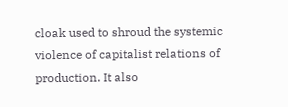cloak used to shroud the systemic violence of capitalist relations of production. It also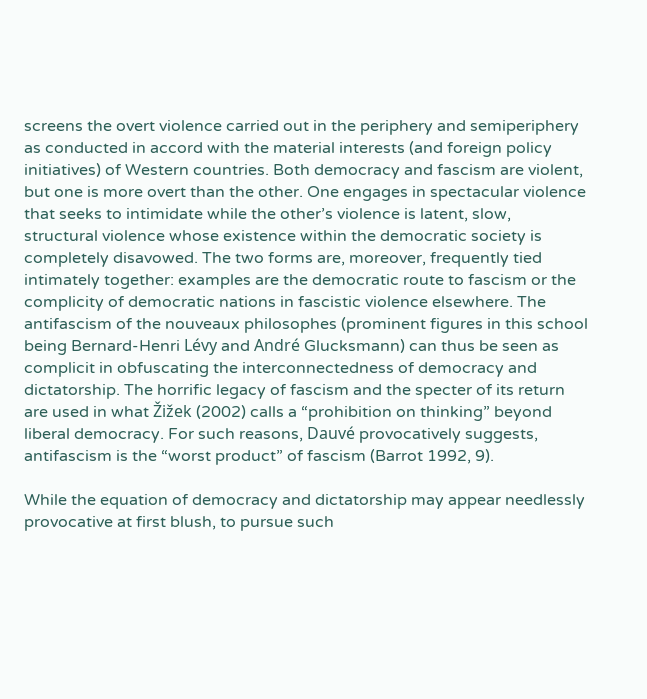screens the overt violence carried out in the periphery and semiperiphery as conducted in accord with the material interests (and foreign policy initiatives) of Western countries. Both democracy and fascism are violent, but one is more overt than the other. One engages in spectacular violence that seeks to intimidate while the other’s violence is latent, slow, structural violence whose existence within the democratic society is completely disavowed. The two forms are, moreover, frequently tied intimately together: examples are the democratic route to fascism or the complicity of democratic nations in fascistic violence elsewhere. The antifascism of the nouveaux philosophes (prominent figures in this school being Bernard-Henri Lévy and André Glucksmann) can thus be seen as complicit in obfuscating the interconnectedness of democracy and dictatorship. The horrific legacy of fascism and the specter of its return are used in what Žižek (2002) calls a “prohibition on thinking” beyond liberal democracy. For such reasons, Dauvé provocatively suggests, antifascism is the “worst product” of fascism (Barrot 1992, 9).

While the equation of democracy and dictatorship may appear needlessly provocative at first blush, to pursue such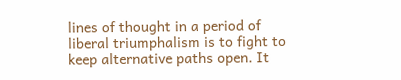lines of thought in a period of liberal triumphalism is to fight to keep alternative paths open. It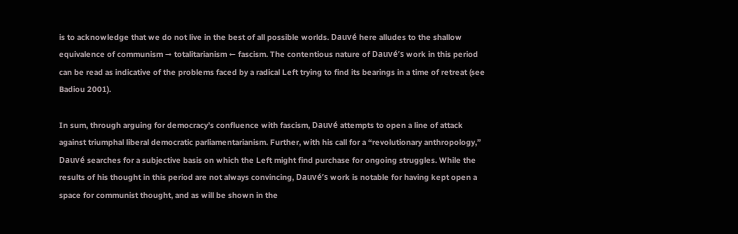is to acknowledge that we do not live in the best of all possible worlds. Dauvé here alludes to the shallow equivalence of communism → totalitarianism ← fascism. The contentious nature of Dauvé’s work in this period can be read as indicative of the problems faced by a radical Left trying to find its bearings in a time of retreat (see Badiou 2001).

In sum, through arguing for democracy’s confluence with fascism, Dauvé attempts to open a line of attack against triumphal liberal democratic parliamentarianism. Further, with his call for a “revolutionary anthropology,” Dauvé searches for a subjective basis on which the Left might find purchase for ongoing struggles. While the results of his thought in this period are not always convincing, Dauvé’s work is notable for having kept open a space for communist thought, and as will be shown in the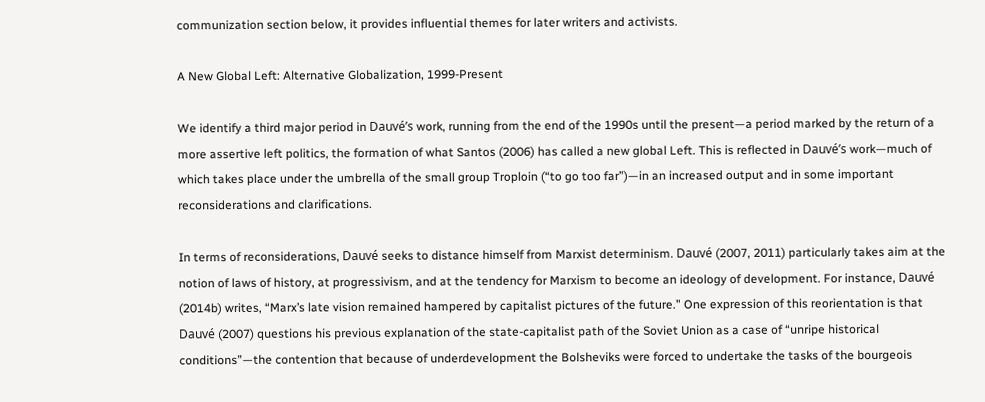communization section below, it provides influential themes for later writers and activists.

A New Global Left: Alternative Globalization, 1999-Present

We identify a third major period in Dauvé’s work, running from the end of the 1990s until the present—a period marked by the return of a more assertive left politics, the formation of what Santos (2006) has called a new global Left. This is reflected in Dauvé’s work—much of which takes place under the umbrella of the small group Troploin (“to go too far”)—in an increased output and in some important reconsiderations and clarifications.

In terms of reconsiderations, Dauvé seeks to distance himself from Marxist determinism. Dauvé (2007, 2011) particularly takes aim at the notion of laws of history, at progressivism, and at the tendency for Marxism to become an ideology of development. For instance, Dauvé (2014b) writes, “Marx’s late vision remained hampered by capitalist pictures of the future.” One expression of this reorientation is that Dauvé (2007) questions his previous explanation of the state-capitalist path of the Soviet Union as a case of “unripe historical conditions”—the contention that because of underdevelopment the Bolsheviks were forced to undertake the tasks of the bourgeois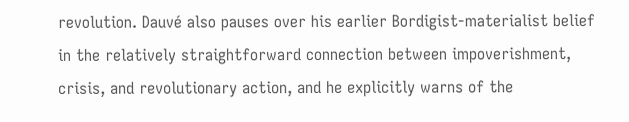revolution. Dauvé also pauses over his earlier Bordigist-materialist belief in the relatively straightforward connection between impoverishment, crisis, and revolutionary action, and he explicitly warns of the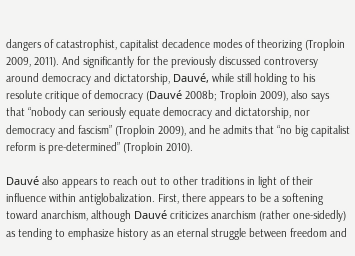dangers of catastrophist, capitalist decadence modes of theorizing (Troploin 2009, 2011). And significantly for the previously discussed controversy around democracy and dictatorship, Dauvé, while still holding to his resolute critique of democracy (Dauvé 2008b; Troploin 2009), also says that “nobody can seriously equate democracy and dictatorship, nor democracy and fascism” (Troploin 2009), and he admits that “no big capitalist reform is pre-determined” (Troploin 2010).

Dauvé also appears to reach out to other traditions in light of their influence within antiglobalization. First, there appears to be a softening toward anarchism, although Dauvé criticizes anarchism (rather one-sidedly) as tending to emphasize history as an eternal struggle between freedom and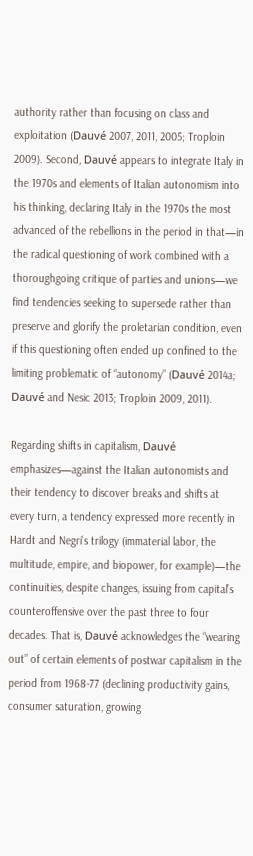authority rather than focusing on class and exploitation (Dauvé 2007, 2011, 2005; Troploin 2009). Second, Dauvé appears to integrate Italy in the 1970s and elements of Italian autonomism into his thinking, declaring Italy in the 1970s the most advanced of the rebellions in the period in that—in the radical questioning of work combined with a thoroughgoing critique of parties and unions—we find tendencies seeking to supersede rather than preserve and glorify the proletarian condition, even if this questioning often ended up confined to the limiting problematic of “autonomy” (Dauvé 2014a; Dauvé and Nesic 2013; Troploin 2009, 2011).

Regarding shifts in capitalism, Dauvé emphasizes—against the Italian autonomists and their tendency to discover breaks and shifts at every turn, a tendency expressed more recently in Hardt and Negri’s trilogy (immaterial labor, the multitude, empire, and biopower, for example)—the continuities, despite changes, issuing from capital’s counteroffensive over the past three to four decades. That is, Dauvé acknowledges the “wearing out” of certain elements of postwar capitalism in the period from 1968-77 (declining productivity gains, consumer saturation, growing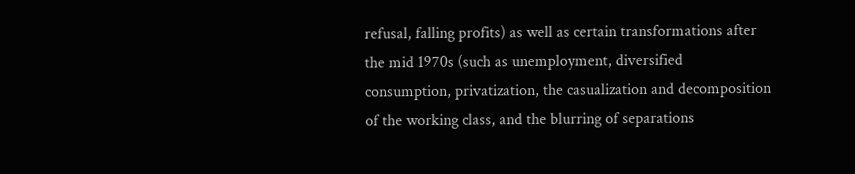refusal, falling profits) as well as certain transformations after the mid 1970s (such as unemployment, diversified consumption, privatization, the casualization and decomposition of the working class, and the blurring of separations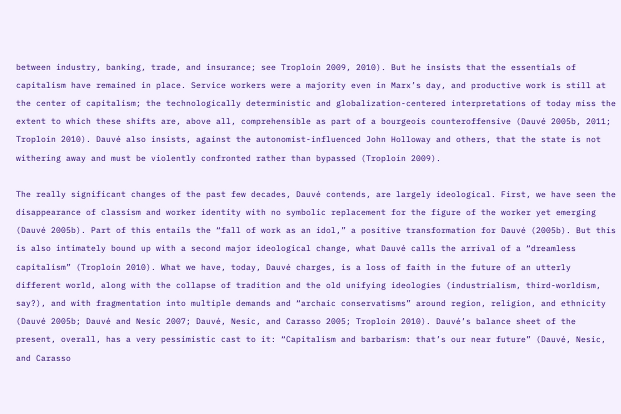between industry, banking, trade, and insurance; see Troploin 2009, 2010). But he insists that the essentials of capitalism have remained in place. Service workers were a majority even in Marx’s day, and productive work is still at the center of capitalism; the technologically deterministic and globalization-centered interpretations of today miss the extent to which these shifts are, above all, comprehensible as part of a bourgeois counteroffensive (Dauvé 2005b, 2011; Troploin 2010). Dauvé also insists, against the autonomist-influenced John Holloway and others, that the state is not withering away and must be violently confronted rather than bypassed (Troploin 2009).

The really significant changes of the past few decades, Dauvé contends, are largely ideological. First, we have seen the disappearance of classism and worker identity with no symbolic replacement for the figure of the worker yet emerging (Dauvé 2005b). Part of this entails the “fall of work as an idol,” a positive transformation for Dauvé (2005b). But this is also intimately bound up with a second major ideological change, what Dauvé calls the arrival of a “dreamless capitalism” (Troploin 2010). What we have, today, Dauvé charges, is a loss of faith in the future of an utterly different world, along with the collapse of tradition and the old unifying ideologies (industrialism, third-worldism, say?), and with fragmentation into multiple demands and “archaic conservatisms” around region, religion, and ethnicity (Dauvé 2005b; Dauvé and Nesic 2007; Dauvé, Nesic, and Carasso 2005; Troploin 2010). Dauvé’s balance sheet of the present, overall, has a very pessimistic cast to it: “Capitalism and barbarism: that’s our near future” (Dauvé, Nesic, and Carasso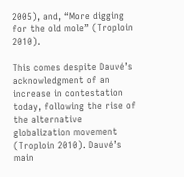2005), and, “More digging for the old mole” (Troploin 2010).

This comes despite Dauvé’s acknowledgment of an increase in contestation today, following the rise of the alternative globalization movement (Troploin 2010). Dauvé’s main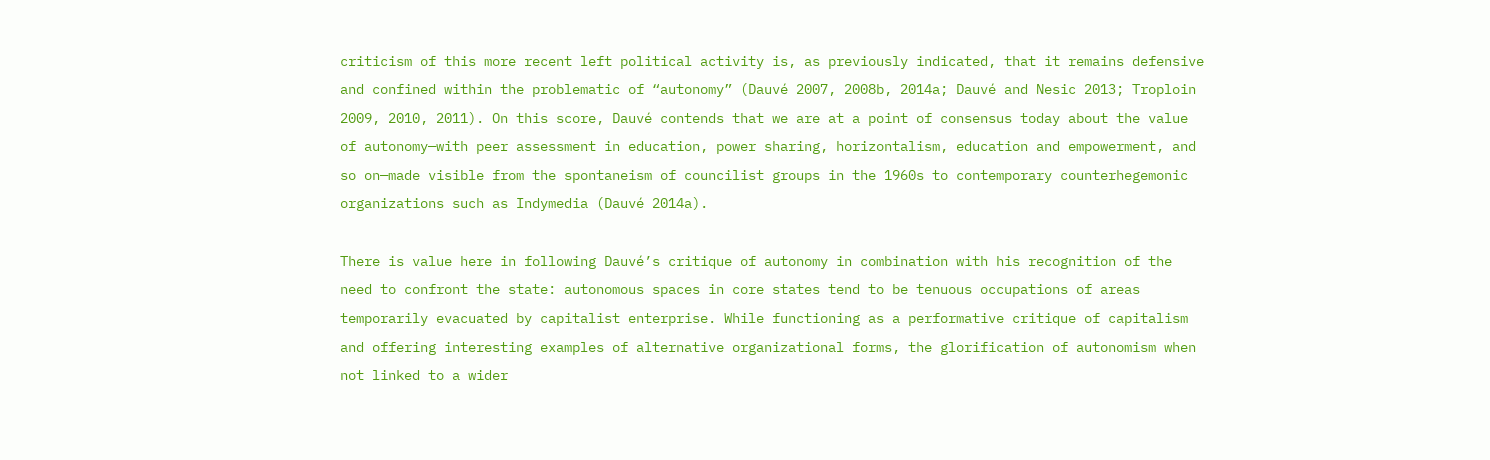criticism of this more recent left political activity is, as previously indicated, that it remains defensive and confined within the problematic of “autonomy” (Dauvé 2007, 2008b, 2014a; Dauvé and Nesic 2013; Troploin 2009, 2010, 2011). On this score, Dauvé contends that we are at a point of consensus today about the value of autonomy—with peer assessment in education, power sharing, horizontalism, education and empowerment, and so on—made visible from the spontaneism of councilist groups in the 1960s to contemporary counterhegemonic organizations such as Indymedia (Dauvé 2014a).

There is value here in following Dauvé’s critique of autonomy in combination with his recognition of the need to confront the state: autonomous spaces in core states tend to be tenuous occupations of areas temporarily evacuated by capitalist enterprise. While functioning as a performative critique of capitalism and offering interesting examples of alternative organizational forms, the glorification of autonomism when not linked to a wider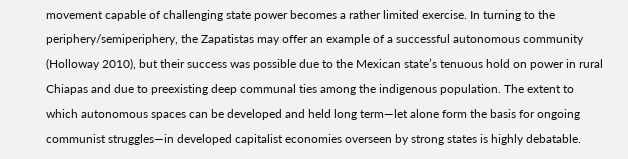movement capable of challenging state power becomes a rather limited exercise. In turning to the periphery/semiperiphery, the Zapatistas may offer an example of a successful autonomous community (Holloway 2010), but their success was possible due to the Mexican state’s tenuous hold on power in rural Chiapas and due to preexisting deep communal ties among the indigenous population. The extent to which autonomous spaces can be developed and held long term—let alone form the basis for ongoing communist struggles—in developed capitalist economies overseen by strong states is highly debatable.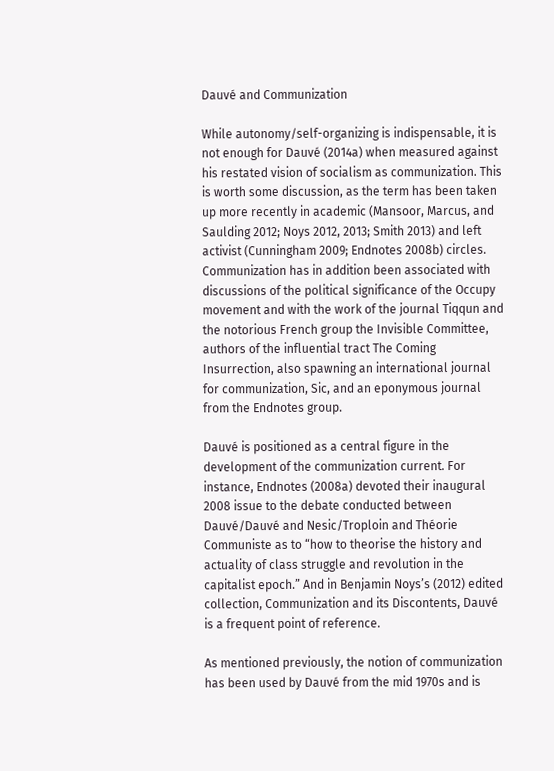Dauvé and Communization

While autonomy/self-organizing is indispensable, it is not enough for Dauvé (2014a) when measured against his restated vision of socialism as communization. This is worth some discussion, as the term has been taken up more recently in academic (Mansoor, Marcus, and Saulding 2012; Noys 2012, 2013; Smith 2013) and left activist (Cunningham 2009; Endnotes 2008b) circles. Communization has in addition been associated with discussions of the political significance of the Occupy movement and with the work of the journal Tiqqun and the notorious French group the Invisible Committee, authors of the influential tract The Coming Insurrection, also spawning an international journal for communization, Sic, and an eponymous journal from the Endnotes group.

Dauvé is positioned as a central figure in the development of the communization current. For instance, Endnotes (2008a) devoted their inaugural 2008 issue to the debate conducted between Dauvé/Dauvé and Nesic/Troploin and Théorie Communiste as to “how to theorise the history and actuality of class struggle and revolution in the capitalist epoch.” And in Benjamin Noys’s (2012) edited collection, Communization and its Discontents, Dauvé is a frequent point of reference.

As mentioned previously, the notion of communization has been used by Dauvé from the mid 1970s and is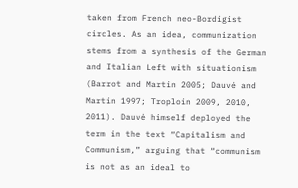taken from French neo-Bordigist circles. As an idea, communization stems from a synthesis of the German and Italian Left with situationism (Barrot and Martin 2005; Dauvé and Martin 1997; Troploin 2009, 2010, 2011). Dauvé himself deployed the term in the text “Capitalism and Communism,” arguing that “communism is not as an ideal to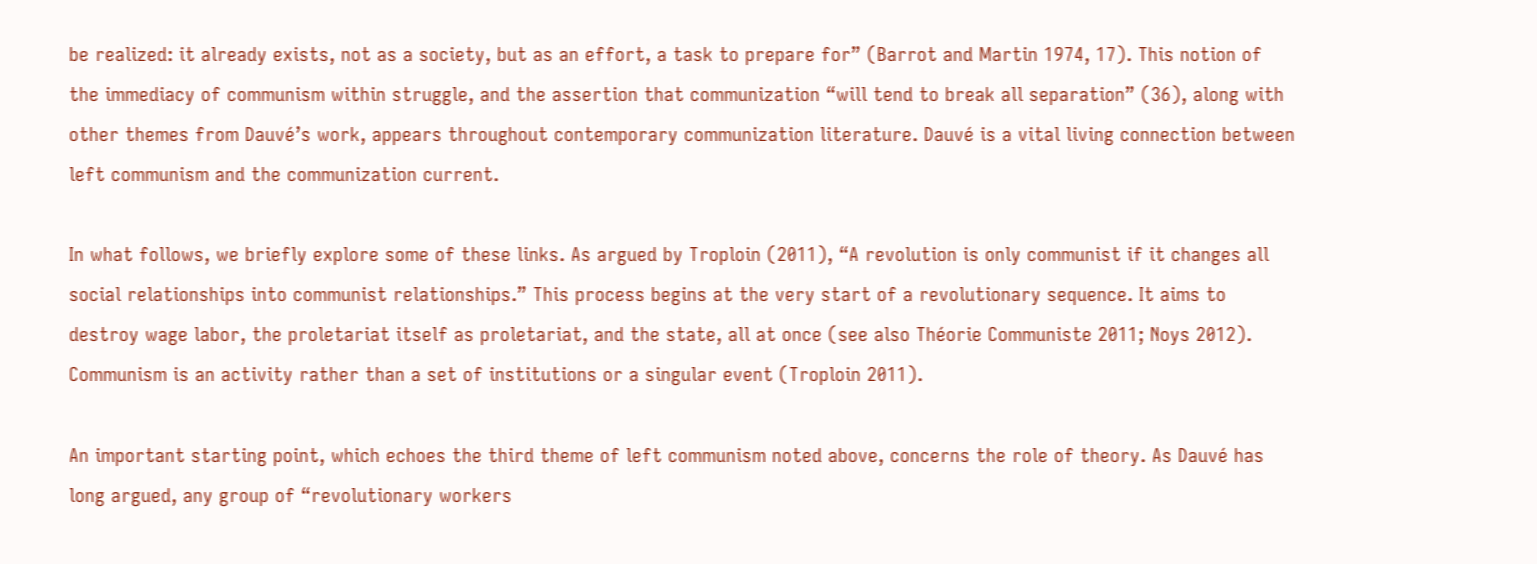be realized: it already exists, not as a society, but as an effort, a task to prepare for” (Barrot and Martin 1974, 17). This notion of the immediacy of communism within struggle, and the assertion that communization “will tend to break all separation” (36), along with other themes from Dauvé’s work, appears throughout contemporary communization literature. Dauvé is a vital living connection between left communism and the communization current.

In what follows, we briefly explore some of these links. As argued by Troploin (2011), “A revolution is only communist if it changes all social relationships into communist relationships.” This process begins at the very start of a revolutionary sequence. It aims to destroy wage labor, the proletariat itself as proletariat, and the state, all at once (see also Théorie Communiste 2011; Noys 2012). Communism is an activity rather than a set of institutions or a singular event (Troploin 2011).

An important starting point, which echoes the third theme of left communism noted above, concerns the role of theory. As Dauvé has long argued, any group of “revolutionary workers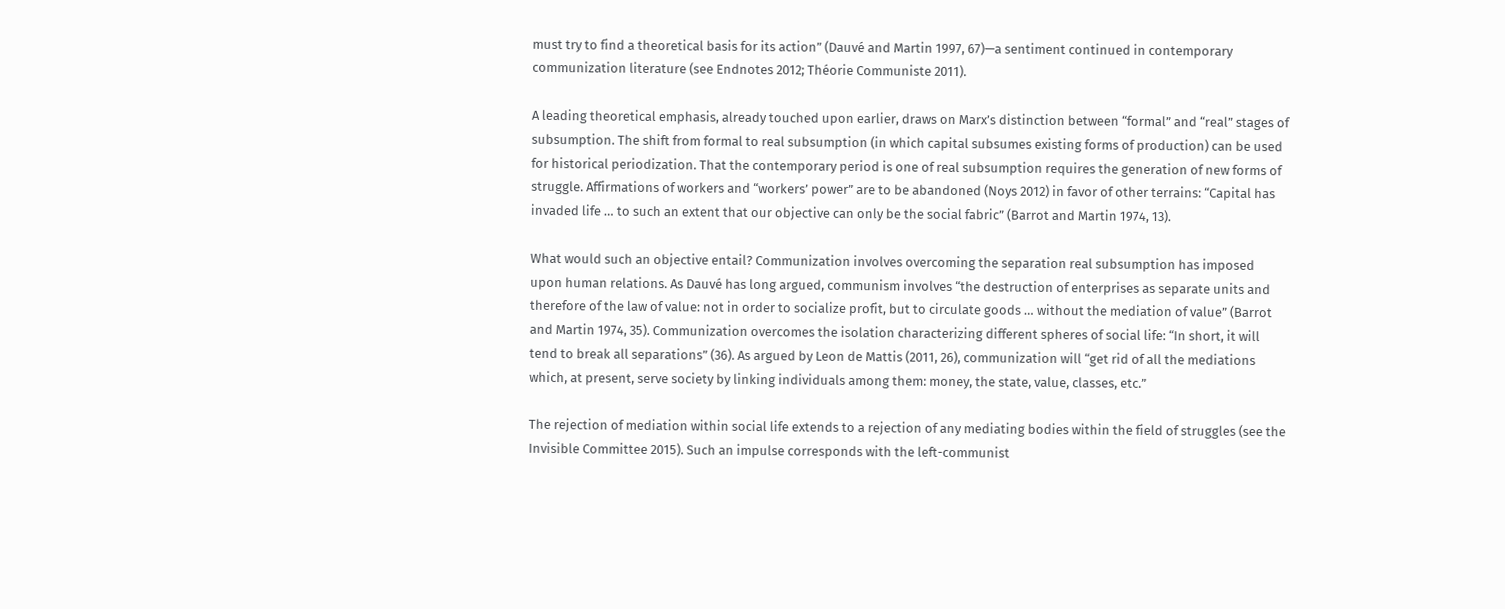must try to find a theoretical basis for its action” (Dauvé and Martin 1997, 67)—a sentiment continued in contemporary communization literature (see Endnotes 2012; Théorie Communiste 2011).

A leading theoretical emphasis, already touched upon earlier, draws on Marx’s distinction between “formal” and “real” stages of subsumption. The shift from formal to real subsumption (in which capital subsumes existing forms of production) can be used for historical periodization. That the contemporary period is one of real subsumption requires the generation of new forms of struggle. Affirmations of workers and “workers’ power” are to be abandoned (Noys 2012) in favor of other terrains: “Capital has invaded life … to such an extent that our objective can only be the social fabric” (Barrot and Martin 1974, 13).

What would such an objective entail? Communization involves overcoming the separation real subsumption has imposed upon human relations. As Dauvé has long argued, communism involves “the destruction of enterprises as separate units and therefore of the law of value: not in order to socialize profit, but to circulate goods … without the mediation of value” (Barrot and Martin 1974, 35). Communization overcomes the isolation characterizing different spheres of social life: “In short, it will tend to break all separations” (36). As argued by Leon de Mattis (2011, 26), communization will “get rid of all the mediations which, at present, serve society by linking individuals among them: money, the state, value, classes, etc.”

The rejection of mediation within social life extends to a rejection of any mediating bodies within the field of struggles (see the Invisible Committee 2015). Such an impulse corresponds with the left-communist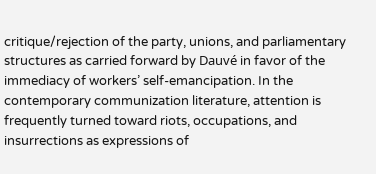critique/rejection of the party, unions, and parliamentary structures as carried forward by Dauvé in favor of the immediacy of workers’ self-emancipation. In the contemporary communization literature, attention is frequently turned toward riots, occupations, and insurrections as expressions of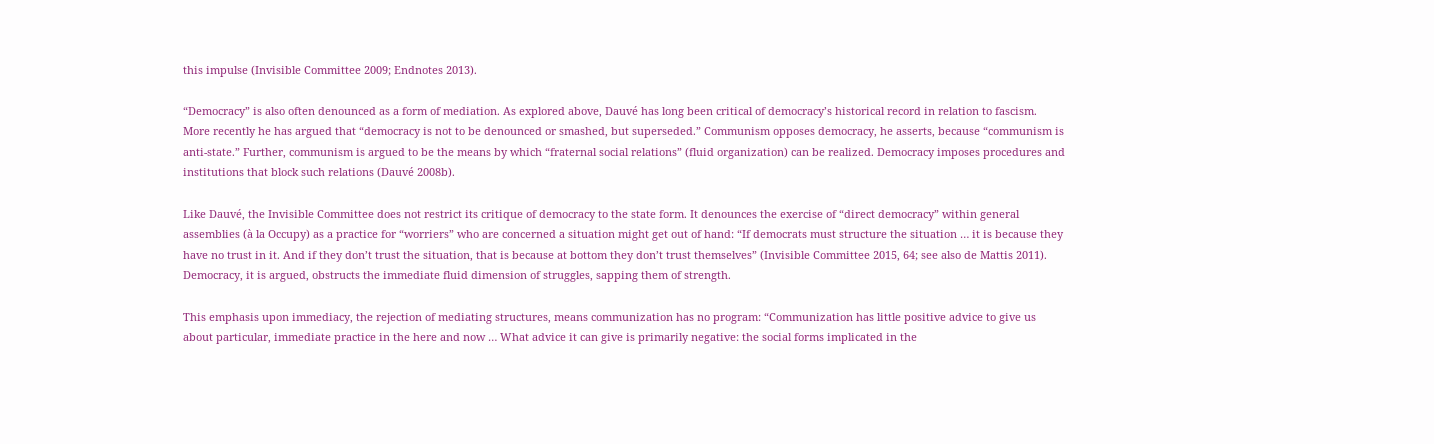this impulse (Invisible Committee 2009; Endnotes 2013).

“Democracy” is also often denounced as a form of mediation. As explored above, Dauvé has long been critical of democracy’s historical record in relation to fascism. More recently he has argued that “democracy is not to be denounced or smashed, but superseded.” Communism opposes democracy, he asserts, because “communism is anti-state.” Further, communism is argued to be the means by which “fraternal social relations” (fluid organization) can be realized. Democracy imposes procedures and institutions that block such relations (Dauvé 2008b).

Like Dauvé, the Invisible Committee does not restrict its critique of democracy to the state form. It denounces the exercise of “direct democracy” within general assemblies (à la Occupy) as a practice for “worriers” who are concerned a situation might get out of hand: “If democrats must structure the situation … it is because they have no trust in it. And if they don’t trust the situation, that is because at bottom they don’t trust themselves” (Invisible Committee 2015, 64; see also de Mattis 2011). Democracy, it is argued, obstructs the immediate fluid dimension of struggles, sapping them of strength.

This emphasis upon immediacy, the rejection of mediating structures, means communization has no program: “Communization has little positive advice to give us about particular, immediate practice in the here and now … What advice it can give is primarily negative: the social forms implicated in the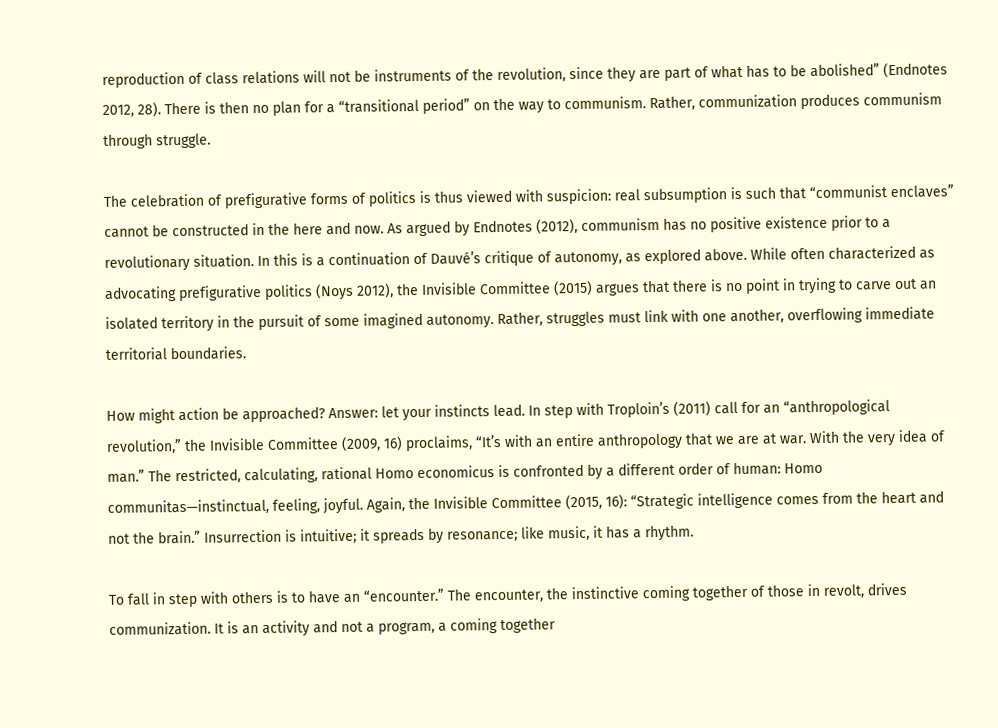reproduction of class relations will not be instruments of the revolution, since they are part of what has to be abolished” (Endnotes 2012, 28). There is then no plan for a “transitional period” on the way to communism. Rather, communization produces communism through struggle.

The celebration of prefigurative forms of politics is thus viewed with suspicion: real subsumption is such that “communist enclaves” cannot be constructed in the here and now. As argued by Endnotes (2012), communism has no positive existence prior to a revolutionary situation. In this is a continuation of Dauvé’s critique of autonomy, as explored above. While often characterized as advocating prefigurative politics (Noys 2012), the Invisible Committee (2015) argues that there is no point in trying to carve out an isolated territory in the pursuit of some imagined autonomy. Rather, struggles must link with one another, overflowing immediate territorial boundaries.

How might action be approached? Answer: let your instincts lead. In step with Troploin’s (2011) call for an “anthropological revolution,” the Invisible Committee (2009, 16) proclaims, “It’s with an entire anthropology that we are at war. With the very idea of man.” The restricted, calculating, rational Homo economicus is confronted by a different order of human: Homo communitas—instinctual, feeling, joyful. Again, the Invisible Committee (2015, 16): “Strategic intelligence comes from the heart and not the brain.” Insurrection is intuitive; it spreads by resonance; like music, it has a rhythm.

To fall in step with others is to have an “encounter.” The encounter, the instinctive coming together of those in revolt, drives communization. It is an activity and not a program, a coming together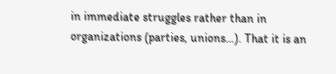in immediate struggles rather than in organizations (parties, unions…). That it is an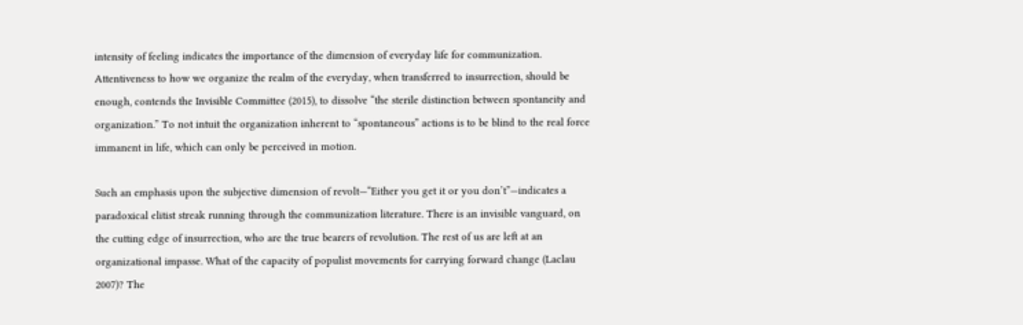intensity of feeling indicates the importance of the dimension of everyday life for communization. Attentiveness to how we organize the realm of the everyday, when transferred to insurrection, should be enough, contends the Invisible Committee (2015), to dissolve “the sterile distinction between spontaneity and organization.” To not intuit the organization inherent to “spontaneous” actions is to be blind to the real force immanent in life, which can only be perceived in motion.

Such an emphasis upon the subjective dimension of revolt—“Either you get it or you don’t”—indicates a paradoxical elitist streak running through the communization literature. There is an invisible vanguard, on the cutting edge of insurrection, who are the true bearers of revolution. The rest of us are left at an organizational impasse. What of the capacity of populist movements for carrying forward change (Laclau 2007)? The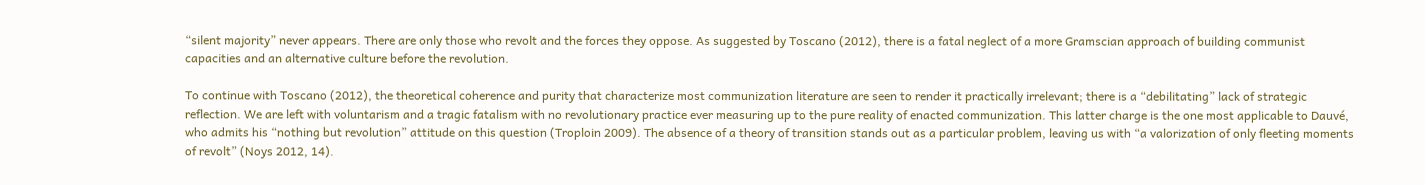“silent majority” never appears. There are only those who revolt and the forces they oppose. As suggested by Toscano (2012), there is a fatal neglect of a more Gramscian approach of building communist capacities and an alternative culture before the revolution.

To continue with Toscano (2012), the theoretical coherence and purity that characterize most communization literature are seen to render it practically irrelevant; there is a “debilitating” lack of strategic reflection. We are left with voluntarism and a tragic fatalism with no revolutionary practice ever measuring up to the pure reality of enacted communization. This latter charge is the one most applicable to Dauvé, who admits his “nothing but revolution” attitude on this question (Troploin 2009). The absence of a theory of transition stands out as a particular problem, leaving us with “a valorization of only fleeting moments of revolt” (Noys 2012, 14).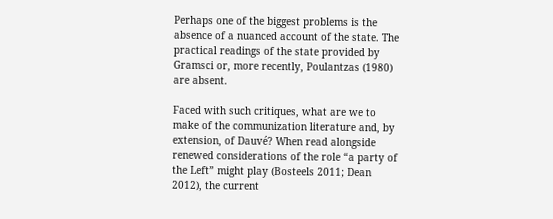Perhaps one of the biggest problems is the absence of a nuanced account of the state. The practical readings of the state provided by Gramsci or, more recently, Poulantzas (1980) are absent.

Faced with such critiques, what are we to make of the communization literature and, by extension, of Dauvé? When read alongside renewed considerations of the role “a party of the Left” might play (Bosteels 2011; Dean 2012), the current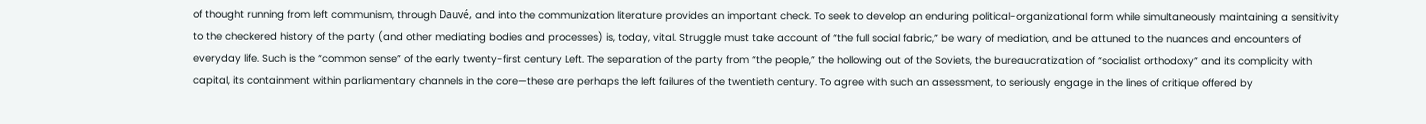of thought running from left communism, through Dauvé, and into the communization literature provides an important check. To seek to develop an enduring political-organizational form while simultaneously maintaining a sensitivity to the checkered history of the party (and other mediating bodies and processes) is, today, vital. Struggle must take account of “the full social fabric,” be wary of mediation, and be attuned to the nuances and encounters of everyday life. Such is the “common sense” of the early twenty-first century Left. The separation of the party from “the people,” the hollowing out of the Soviets, the bureaucratization of “socialist orthodoxy” and its complicity with capital, its containment within parliamentary channels in the core—these are perhaps the left failures of the twentieth century. To agree with such an assessment, to seriously engage in the lines of critique offered by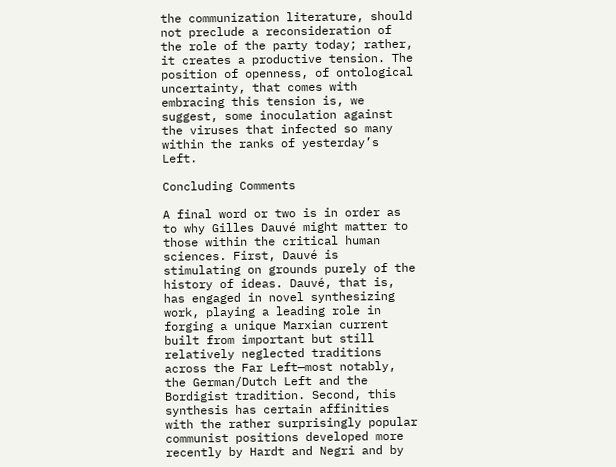the communization literature, should not preclude a reconsideration of the role of the party today; rather, it creates a productive tension. The position of openness, of ontological uncertainty, that comes with embracing this tension is, we suggest, some inoculation against the viruses that infected so many within the ranks of yesterday’s Left.

Concluding Comments

A final word or two is in order as to why Gilles Dauvé might matter to those within the critical human sciences. First, Dauvé is stimulating on grounds purely of the history of ideas. Dauvé, that is, has engaged in novel synthesizing work, playing a leading role in forging a unique Marxian current built from important but still relatively neglected traditions across the Far Left—most notably, the German/Dutch Left and the Bordigist tradition. Second, this synthesis has certain affinities with the rather surprisingly popular communist positions developed more recently by Hardt and Negri and by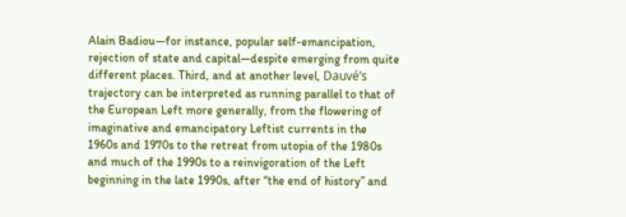Alain Badiou—for instance, popular self-emancipation, rejection of state and capital—despite emerging from quite different places. Third, and at another level, Dauvé’s trajectory can be interpreted as running parallel to that of the European Left more generally, from the flowering of imaginative and emancipatory Leftist currents in the 1960s and 1970s to the retreat from utopia of the 1980s and much of the 1990s to a reinvigoration of the Left beginning in the late 1990s, after “the end of history” and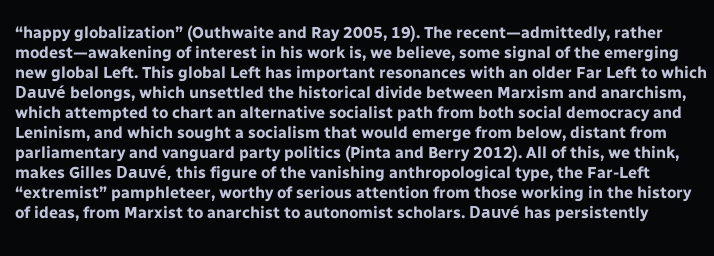“happy globalization” (Outhwaite and Ray 2005, 19). The recent—admittedly, rather modest—awakening of interest in his work is, we believe, some signal of the emerging new global Left. This global Left has important resonances with an older Far Left to which Dauvé belongs, which unsettled the historical divide between Marxism and anarchism, which attempted to chart an alternative socialist path from both social democracy and Leninism, and which sought a socialism that would emerge from below, distant from parliamentary and vanguard party politics (Pinta and Berry 2012). All of this, we think, makes Gilles Dauvé, this figure of the vanishing anthropological type, the Far-Left “extremist” pamphleteer, worthy of serious attention from those working in the history of ideas, from Marxist to anarchist to autonomist scholars. Dauvé has persistently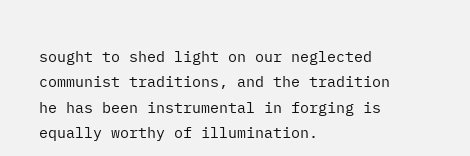sought to shed light on our neglected communist traditions, and the tradition he has been instrumental in forging is equally worthy of illumination.